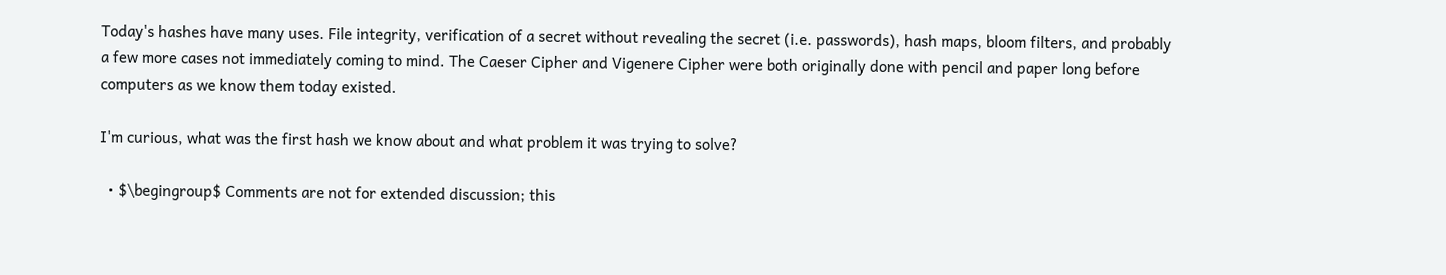Today's hashes have many uses. File integrity, verification of a secret without revealing the secret (i.e. passwords), hash maps, bloom filters, and probably a few more cases not immediately coming to mind. The Caeser Cipher and Vigenere Cipher were both originally done with pencil and paper long before computers as we know them today existed.

I'm curious, what was the first hash we know about and what problem it was trying to solve?

  • $\begingroup$ Comments are not for extended discussion; this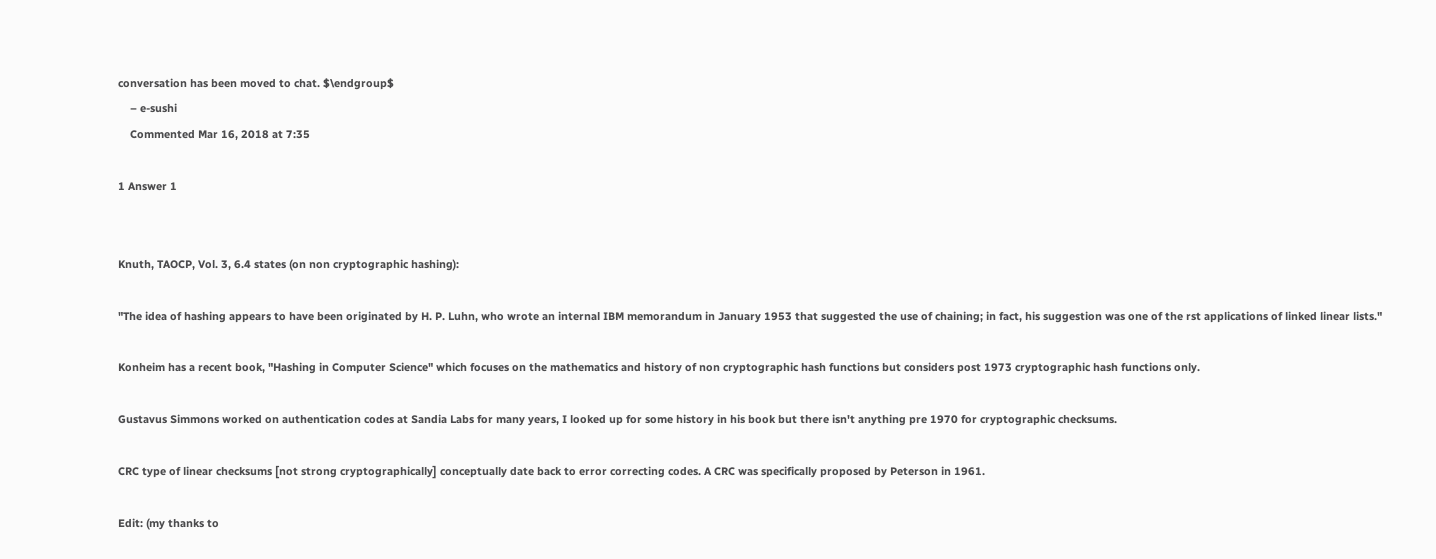conversation has been moved to chat. $\endgroup$
    – e-sushi
    Commented Mar 16, 2018 at 7:35

1 Answer 1


Knuth, TAOCP, Vol. 3, 6.4 states (on non cryptographic hashing):

"The idea of hashing appears to have been originated by H. P. Luhn, who wrote an internal IBM memorandum in January 1953 that suggested the use of chaining; in fact, his suggestion was one of the rst applications of linked linear lists."

Konheim has a recent book, "Hashing in Computer Science" which focuses on the mathematics and history of non cryptographic hash functions but considers post 1973 cryptographic hash functions only.

Gustavus Simmons worked on authentication codes at Sandia Labs for many years, I looked up for some history in his book but there isn't anything pre 1970 for cryptographic checksums.

CRC type of linear checksums [not strong cryptographically] conceptually date back to error correcting codes. A CRC was specifically proposed by Peterson in 1961.

Edit: (my thanks to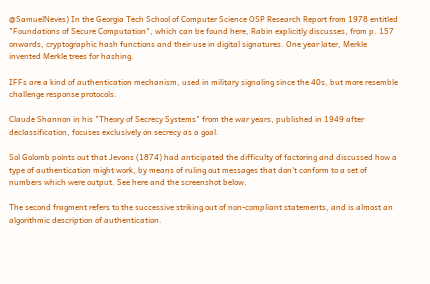@SamuelNeves) In the Georgia Tech School of Computer Science OSP Research Report from 1978 entitled "Foundations of Secure Computation", which can be found here, Rabin explicitly discusses, from p. 157 onwards, cryptographic hash functions and their use in digital signatures. One year later, Merkle invented Merkle trees for hashing.

IFFs are a kind of authentication mechanism, used in military signaling since the 40s, but more resemble challenge response protocols.

Claude Shannon in his "Theory of Secrecy Systems" from the war years, published in 1949 after declassification, focuses exclusively on secrecy as a goal.

Sol Golomb points out that Jevons (1874) had anticipated the difficulty of factoring and discussed how a type of authentication might work, by means of ruling out messages that don't conform to a set of numbers which were output. See here and the screenshot below.

The second fragment refers to the successive striking out of non-compliant statements, and is almost an algorithmic description of authentication.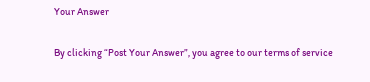Your Answer

By clicking “Post Your Answer”, you agree to our terms of service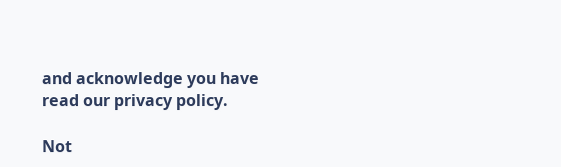and acknowledge you have read our privacy policy.

Not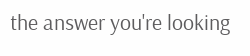the answer you're looking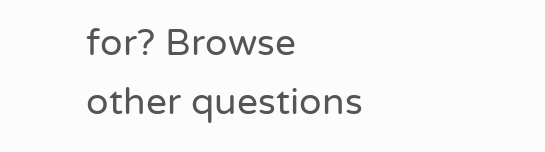for? Browse other questions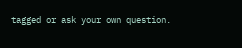tagged or ask your own question.